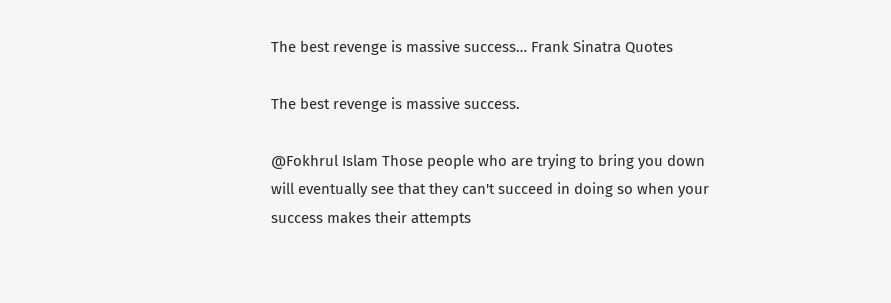The best revenge is massive success… Frank Sinatra Quotes

The best revenge is massive success.

@Fokhrul Islam Those people who are trying to bring you down will eventually see that they can't succeed in doing so when your success makes their attempts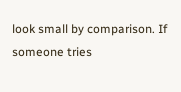look small by comparison. If someone tries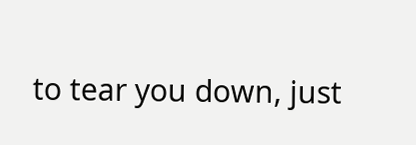to tear you down, just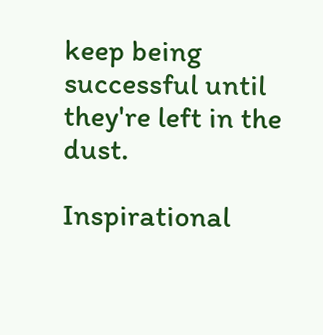keep being successful until they're left in the dust.

Inspirational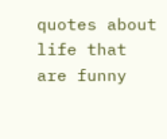quotes about life that are funny